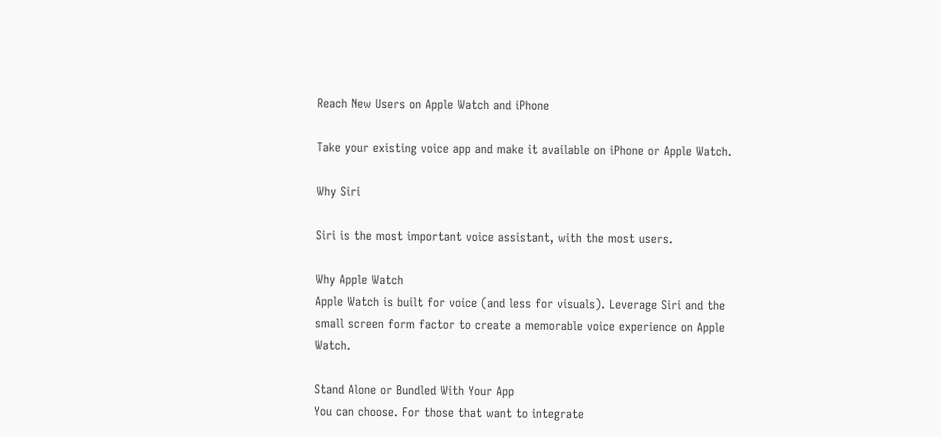Reach New Users on Apple Watch and iPhone

Take your existing voice app and make it available on iPhone or Apple Watch.

Why Siri

Siri is the most important voice assistant, with the most users.

Why Apple Watch
Apple Watch is built for voice (and less for visuals). Leverage Siri and the small screen form factor to create a memorable voice experience on Apple Watch.

Stand Alone or Bundled With Your App
You can choose. For those that want to integrate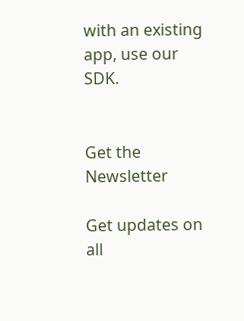with an existing app, use our SDK.


Get the Newsletter

Get updates on all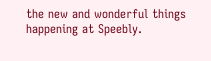the new and wonderful things happening at Speebly.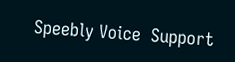Speebly Voice  Support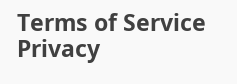Terms of Service   Privacy